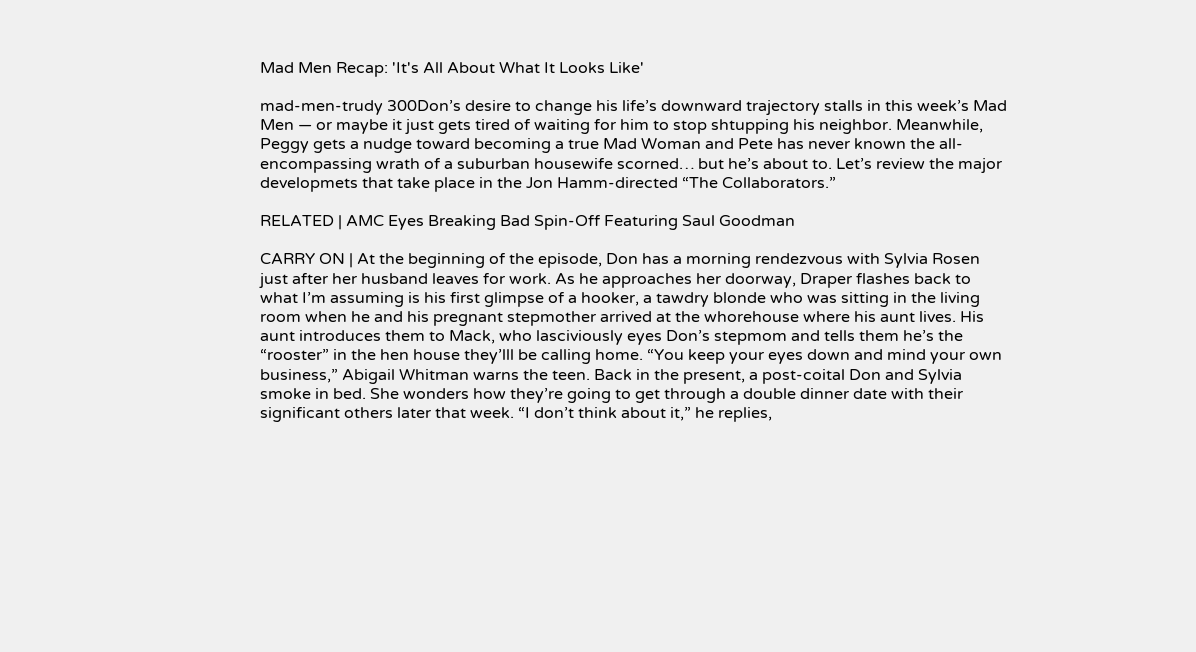Mad Men Recap: 'It's All About What It Looks Like'

mad-men-trudy 300Don’s desire to change his life’s downward trajectory stalls in this week’s Mad Men — or maybe it just gets tired of waiting for him to stop shtupping his neighbor. Meanwhile, Peggy gets a nudge toward becoming a true Mad Woman and Pete has never known the all-encompassing wrath of a suburban housewife scorned… but he’s about to. Let’s review the major developmets that take place in the Jon Hamm-directed “The Collaborators.”

RELATED | AMC Eyes Breaking Bad Spin-Off Featuring Saul Goodman

CARRY ON | At the beginning of the episode, Don has a morning rendezvous with Sylvia Rosen just after her husband leaves for work. As he approaches her doorway, Draper flashes back to what I’m assuming is his first glimpse of a hooker, a tawdry blonde who was sitting in the living room when he and his pregnant stepmother arrived at the whorehouse where his aunt lives. His aunt introduces them to Mack, who lasciviously eyes Don’s stepmom and tells them he’s the “rooster” in the hen house they’lll be calling home. “You keep your eyes down and mind your own business,” Abigail Whitman warns the teen. Back in the present, a post-coital Don and Sylvia smoke in bed. She wonders how they’re going to get through a double dinner date with their significant others later that week. “I don’t think about it,” he replies,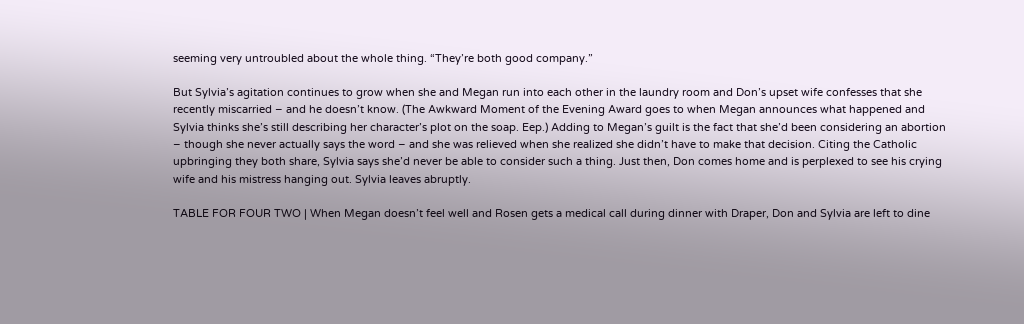seeming very untroubled about the whole thing. “They’re both good company.”

But Sylvia’s agitation continues to grow when she and Megan run into each other in the laundry room and Don’s upset wife confesses that she recently miscarried – and he doesn’t know. (The Awkward Moment of the Evening Award goes to when Megan announces what happened and Sylvia thinks she’s still describing her character’s plot on the soap. Eep.) Adding to Megan’s guilt is the fact that she’d been considering an abortion – though she never actually says the word – and she was relieved when she realized she didn’t have to make that decision. Citing the Catholic upbringing they both share, Sylvia says she’d never be able to consider such a thing. Just then, Don comes home and is perplexed to see his crying wife and his mistress hanging out. Sylvia leaves abruptly.

TABLE FOR FOUR TWO | When Megan doesn’t feel well and Rosen gets a medical call during dinner with Draper, Don and Sylvia are left to dine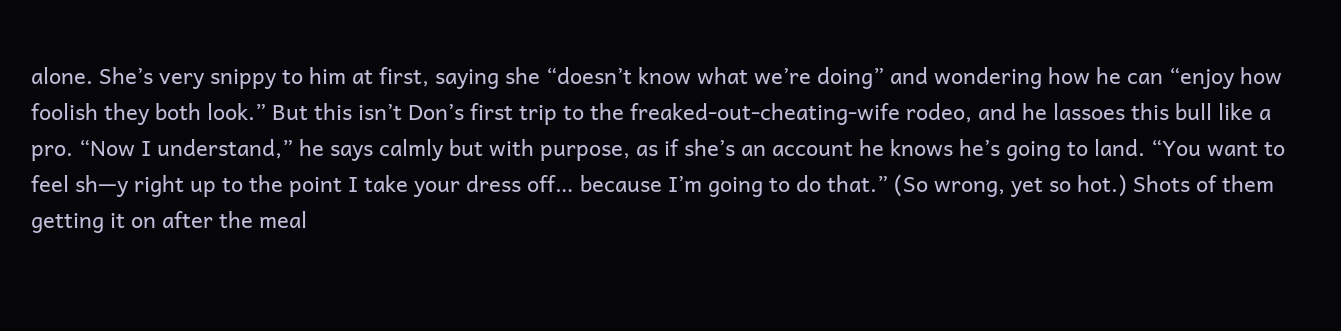alone. She’s very snippy to him at first, saying she “doesn’t know what we’re doing” and wondering how he can “enjoy how foolish they both look.” But this isn’t Don’s first trip to the freaked-out-cheating-wife rodeo, and he lassoes this bull like a pro. “Now I understand,” he says calmly but with purpose, as if she’s an account he knows he’s going to land. “You want to feel sh—y right up to the point I take your dress off… because I’m going to do that.” (So wrong, yet so hot.) Shots of them getting it on after the meal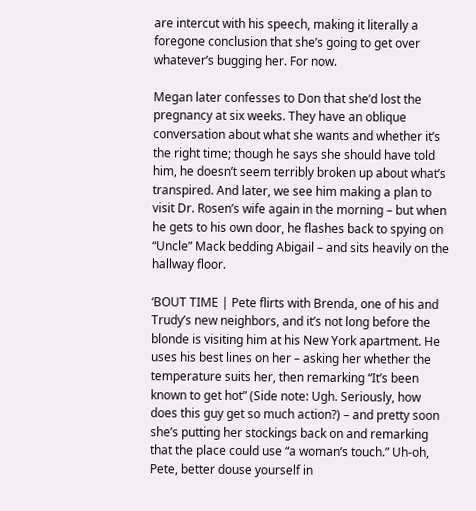are intercut with his speech, making it literally a foregone conclusion that she’s going to get over whatever’s bugging her. For now.

Megan later confesses to Don that she’d lost the pregnancy at six weeks. They have an oblique conversation about what she wants and whether it’s the right time; though he says she should have told him, he doesn’t seem terribly broken up about what’s transpired. And later, we see him making a plan to visit Dr. Rosen’s wife again in the morning – but when he gets to his own door, he flashes back to spying on “Uncle” Mack bedding Abigail – and sits heavily on the hallway floor.

‘BOUT TIME | Pete flirts with Brenda, one of his and Trudy’s new neighbors, and it’s not long before the blonde is visiting him at his New York apartment. He uses his best lines on her – asking her whether the temperature suits her, then remarking “It’s been known to get hot” (Side note: Ugh. Seriously, how does this guy get so much action?) – and pretty soon she’s putting her stockings back on and remarking that the place could use “a woman’s touch.” Uh-oh, Pete, better douse yourself in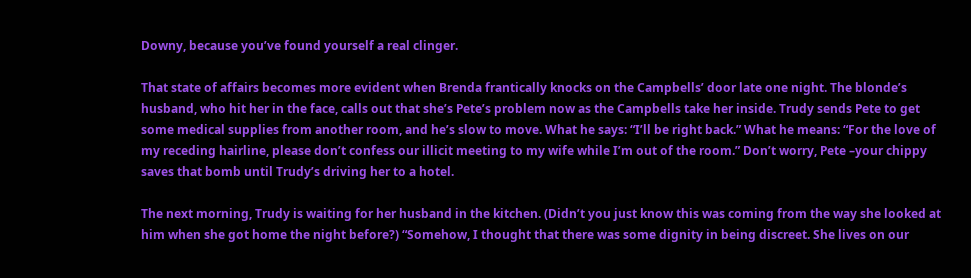Downy, because you’ve found yourself a real clinger.

That state of affairs becomes more evident when Brenda frantically knocks on the Campbells’ door late one night. The blonde’s husband, who hit her in the face, calls out that she’s Pete’s problem now as the Campbells take her inside. Trudy sends Pete to get some medical supplies from another room, and he’s slow to move. What he says: “I’ll be right back.” What he means: “For the love of my receding hairline, please don’t confess our illicit meeting to my wife while I’m out of the room.” Don’t worry, Pete –your chippy saves that bomb until Trudy’s driving her to a hotel.

The next morning, Trudy is waiting for her husband in the kitchen. (Didn’t you just know this was coming from the way she looked at him when she got home the night before?) “Somehow, I thought that there was some dignity in being discreet. She lives on our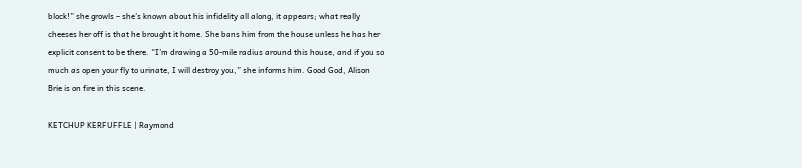block!” she growls – she’s known about his infidelity all along, it appears; what really cheeses her off is that he brought it home. She bans him from the house unless he has her explicit consent to be there. “I’m drawing a 50-mile radius around this house, and if you so much as open your fly to urinate, I will destroy you,” she informs him. Good God, Alison Brie is on fire in this scene.

KETCHUP KERFUFFLE | Raymond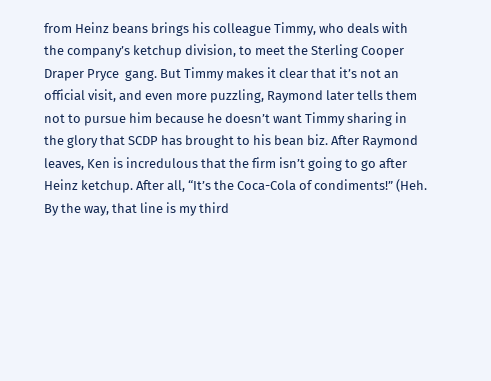from Heinz beans brings his colleague Timmy, who deals with the company’s ketchup division, to meet the Sterling Cooper Draper Pryce  gang. But Timmy makes it clear that it’s not an official visit, and even more puzzling, Raymond later tells them not to pursue him because he doesn’t want Timmy sharing in the glory that SCDP has brought to his bean biz. After Raymond leaves, Ken is incredulous that the firm isn’t going to go after Heinz ketchup. After all, “It’s the Coca-Cola of condiments!” (Heh. By the way, that line is my third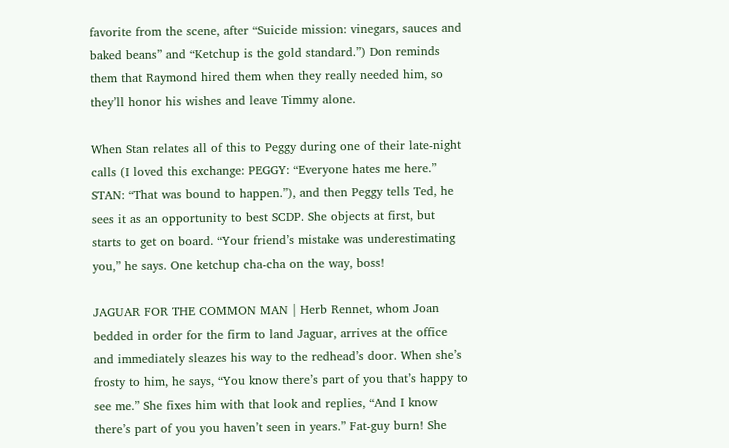favorite from the scene, after “Suicide mission: vinegars, sauces and baked beans” and “Ketchup is the gold standard.”) Don reminds them that Raymond hired them when they really needed him, so they’ll honor his wishes and leave Timmy alone.

When Stan relates all of this to Peggy during one of their late-night calls (I loved this exchange: PEGGY: “Everyone hates me here.” STAN: “That was bound to happen.”), and then Peggy tells Ted, he sees it as an opportunity to best SCDP. She objects at first, but starts to get on board. “Your friend’s mistake was underestimating you,” he says. One ketchup cha-cha on the way, boss!

JAGUAR FOR THE COMMON MAN | Herb Rennet, whom Joan bedded in order for the firm to land Jaguar, arrives at the office and immediately sleazes his way to the redhead’s door. When she’s frosty to him, he says, “You know there’s part of you that’s happy to see me.” She fixes him with that look and replies, “And I know there’s part of you you haven’t seen in years.” Fat-guy burn! She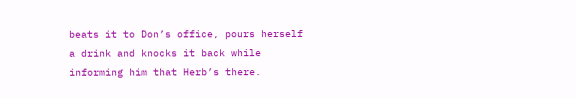beats it to Don’s office, pours herself a drink and knocks it back while informing him that Herb’s there.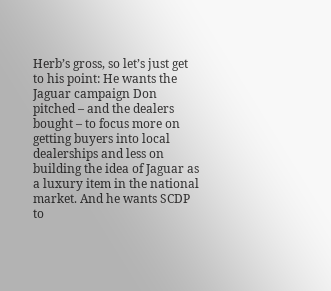Herb’s gross, so let’s just get to his point: He wants the Jaguar campaign Don pitched – and the dealers bought – to focus more on getting buyers into local dealerships and less on building the idea of Jaguar as a luxury item in the national market. And he wants SCDP to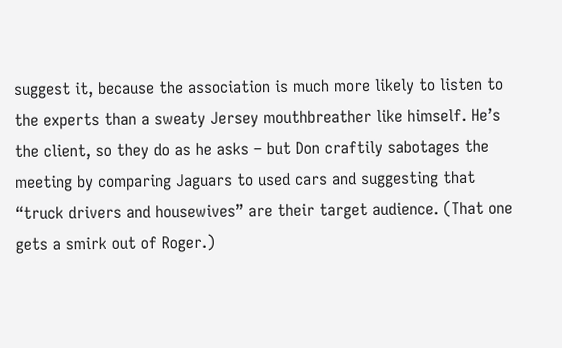suggest it, because the association is much more likely to listen to the experts than a sweaty Jersey mouthbreather like himself. He’s the client, so they do as he asks – but Don craftily sabotages the meeting by comparing Jaguars to used cars and suggesting that “truck drivers and housewives” are their target audience. (That one gets a smirk out of Roger.)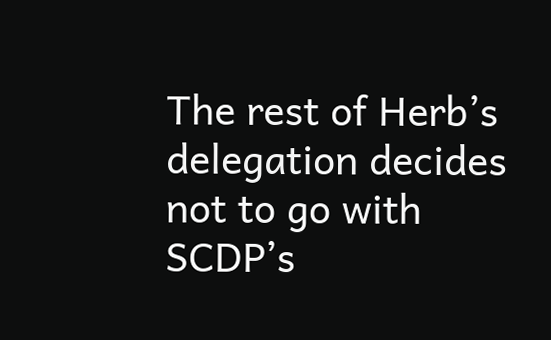The rest of Herb’s delegation decides not to go with SCDP’s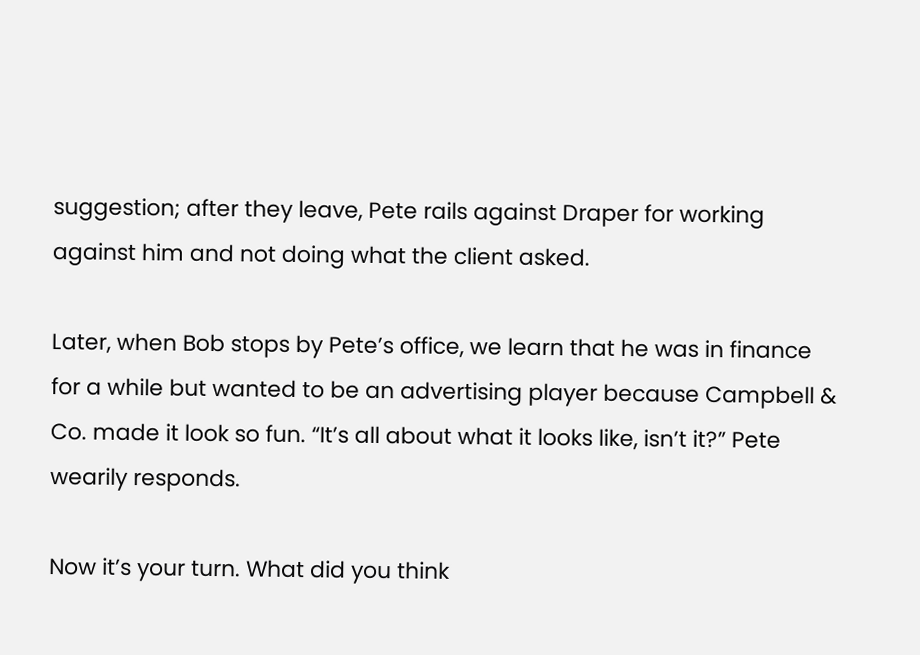suggestion; after they leave, Pete rails against Draper for working against him and not doing what the client asked.

Later, when Bob stops by Pete’s office, we learn that he was in finance for a while but wanted to be an advertising player because Campbell & Co. made it look so fun. “It’s all about what it looks like, isn’t it?” Pete wearily responds.

Now it’s your turn. What did you think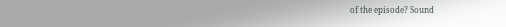of the episode? Sound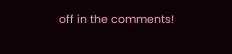off in the comments!